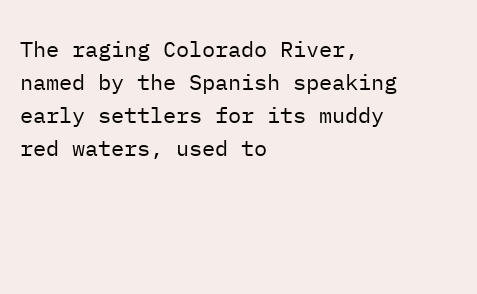The raging Colorado River, named by the Spanish speaking early settlers for its muddy red waters, used to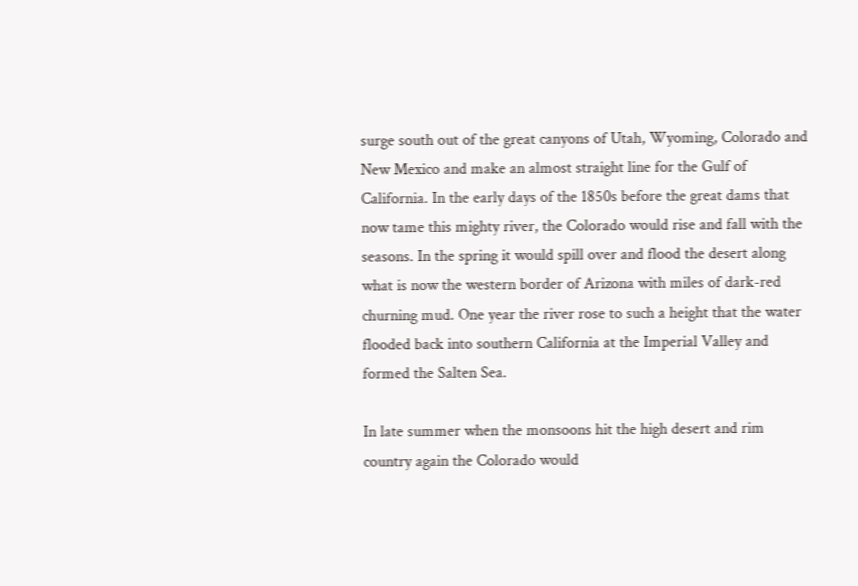surge south out of the great canyons of Utah, Wyoming, Colorado and New Mexico and make an almost straight line for the Gulf of California. In the early days of the 1850s before the great dams that now tame this mighty river, the Colorado would rise and fall with the seasons. In the spring it would spill over and flood the desert along what is now the western border of Arizona with miles of dark-red churning mud. One year the river rose to such a height that the water flooded back into southern California at the Imperial Valley and formed the Salten Sea.

In late summer when the monsoons hit the high desert and rim country again the Colorado would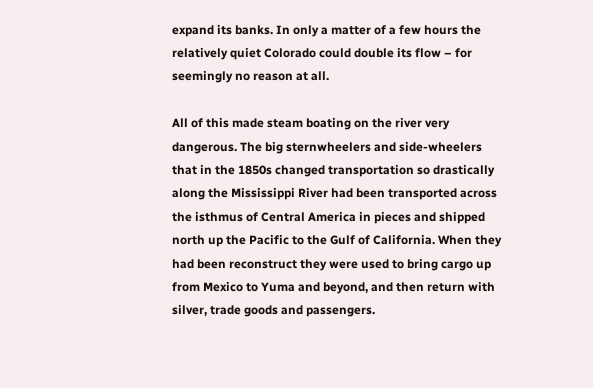expand its banks. In only a matter of a few hours the relatively quiet Colorado could double its flow – for seemingly no reason at all.

All of this made steam boating on the river very dangerous. The big sternwheelers and side-wheelers that in the 1850s changed transportation so drastically along the Mississippi River had been transported across the isthmus of Central America in pieces and shipped north up the Pacific to the Gulf of California. When they had been reconstruct they were used to bring cargo up from Mexico to Yuma and beyond, and then return with silver, trade goods and passengers.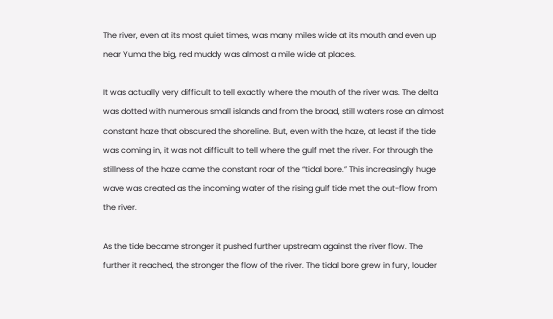The river, even at its most quiet times, was many miles wide at its mouth and even up near Yuma the big, red muddy was almost a mile wide at places.

It was actually very difficult to tell exactly where the mouth of the river was. The delta was dotted with numerous small islands and from the broad, still waters rose an almost constant haze that obscured the shoreline. But, even with the haze, at least if the tide was coming in, it was not difficult to tell where the gulf met the river. For through the stillness of the haze came the constant roar of the “tidal bore.” This increasingly huge wave was created as the incoming water of the rising gulf tide met the out-flow from the river.

As the tide became stronger it pushed further upstream against the river flow. The further it reached, the stronger the flow of the river. The tidal bore grew in fury, louder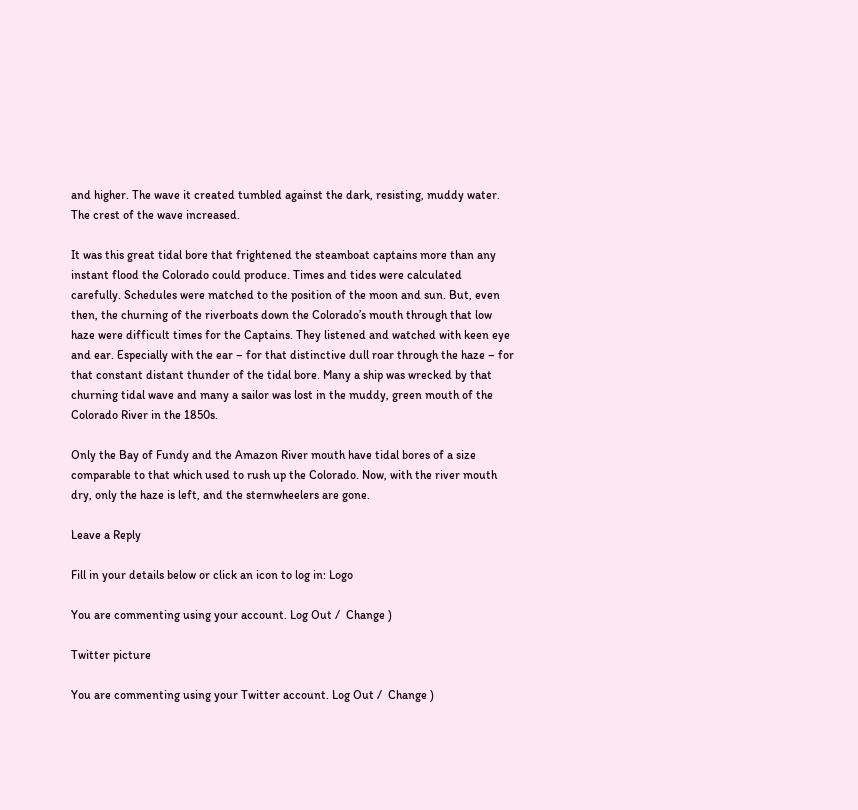and higher. The wave it created tumbled against the dark, resisting, muddy water. The crest of the wave increased.

It was this great tidal bore that frightened the steamboat captains more than any instant flood the Colorado could produce. Times and tides were calculated carefully. Schedules were matched to the position of the moon and sun. But, even then, the churning of the riverboats down the Colorado’s mouth through that low haze were difficult times for the Captains. They listened and watched with keen eye and ear. Especially with the ear – for that distinctive dull roar through the haze – for that constant distant thunder of the tidal bore. Many a ship was wrecked by that churning tidal wave and many a sailor was lost in the muddy, green mouth of the Colorado River in the 1850s.

Only the Bay of Fundy and the Amazon River mouth have tidal bores of a size comparable to that which used to rush up the Colorado. Now, with the river mouth dry, only the haze is left, and the sternwheelers are gone.

Leave a Reply

Fill in your details below or click an icon to log in: Logo

You are commenting using your account. Log Out /  Change )

Twitter picture

You are commenting using your Twitter account. Log Out /  Change )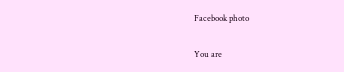Facebook photo

You are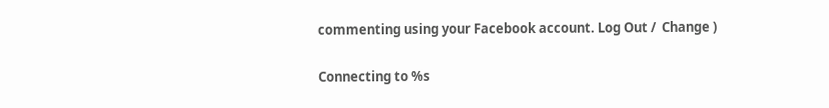commenting using your Facebook account. Log Out /  Change )

Connecting to %s